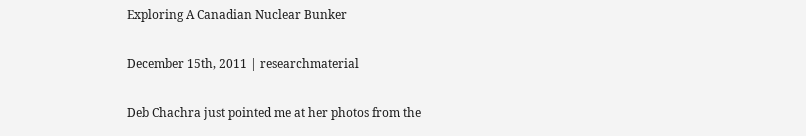Exploring A Canadian Nuclear Bunker

December 15th, 2011 | researchmaterial

Deb Chachra just pointed me at her photos from the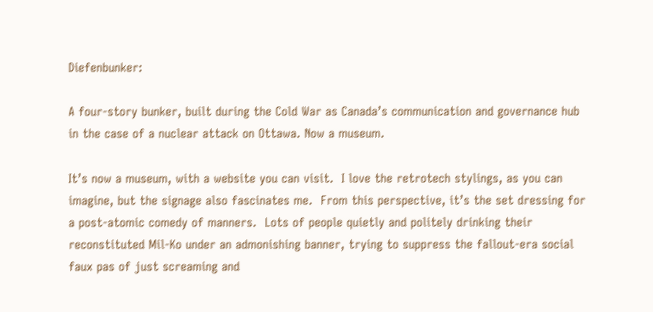Diefenbunker:

A four-story bunker, built during the Cold War as Canada’s communication and governance hub in the case of a nuclear attack on Ottawa. Now a museum.

It’s now a museum, with a website you can visit.  I love the retrotech stylings, as you can imagine, but the signage also fascinates me.  From this perspective, it’s the set dressing for a post-atomic comedy of manners.  Lots of people quietly and politely drinking their reconstituted Mil-Ko under an admonishing banner, trying to suppress the fallout-era social faux pas of just screaming and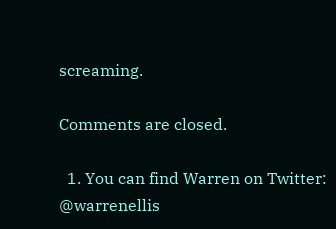screaming.

Comments are closed.

  1. You can find Warren on Twitter: @warrenellis